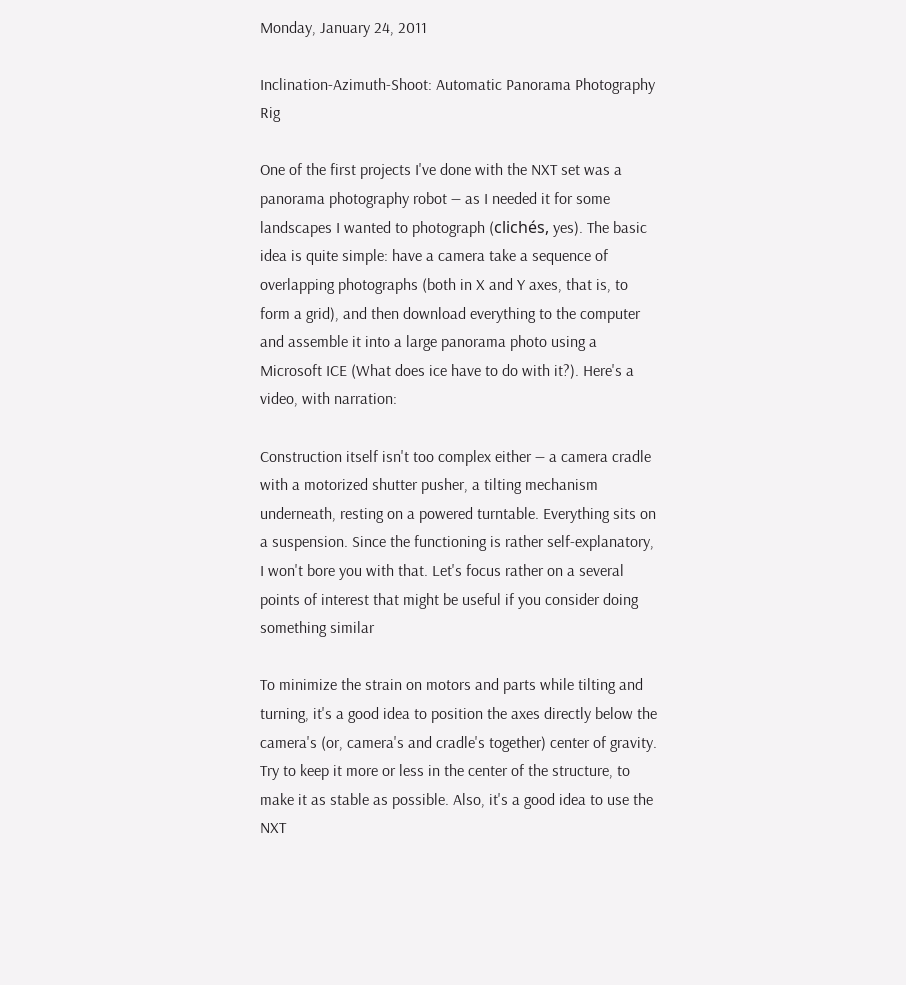Monday, January 24, 2011

Inclination-Azimuth-Shoot: Automatic Panorama Photography Rig

One of the first projects I've done with the NXT set was a panorama photography robot ― as I needed it for some landscapes I wanted to photograph (clichés, yes). The basic idea is quite simple: have a camera take a sequence of overlapping photographs (both in X and Y axes, that is, to form a grid), and then download everything to the computer and assemble it into a large panorama photo using a Microsoft ICE (What does ice have to do with it?). Here's a video, with narration:

Construction itself isn't too complex either ― a camera cradle with a motorized shutter pusher, a tilting mechanism underneath, resting on a powered turntable. Everything sits on a suspension. Since the functioning is rather self-explanatory, I won't bore you with that. Let's focus rather on a several points of interest that might be useful if you consider doing something similar

To minimize the strain on motors and parts while tilting and turning, it's a good idea to position the axes directly below the camera's (or, camera's and cradle's together) center of gravity. Try to keep it more or less in the center of the structure, to make it as stable as possible. Also, it's a good idea to use the NXT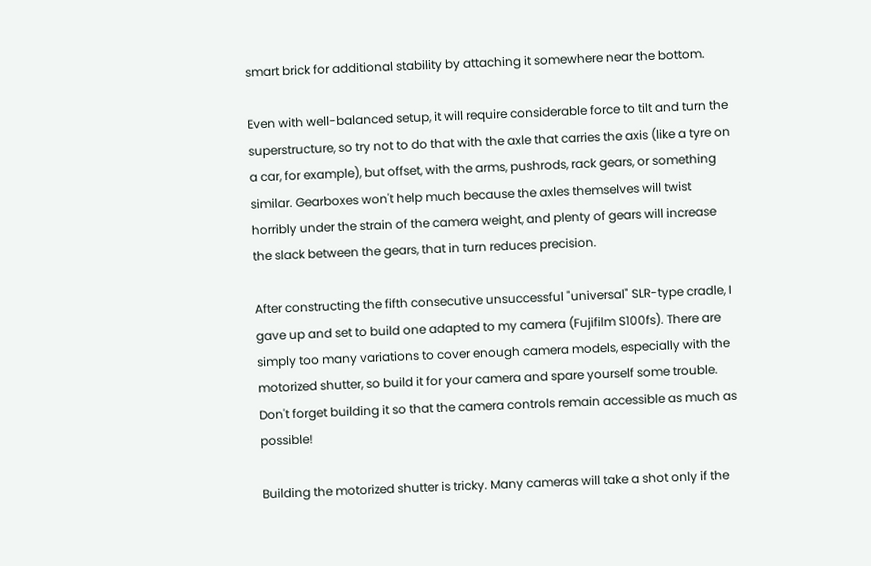smart brick for additional stability by attaching it somewhere near the bottom.

Even with well-balanced setup, it will require considerable force to tilt and turn the superstructure, so try not to do that with the axle that carries the axis (like a tyre on a car, for example), but offset, with the arms, pushrods, rack gears, or something similar. Gearboxes won't help much because the axles themselves will twist horribly under the strain of the camera weight, and plenty of gears will increase the slack between the gears, that in turn reduces precision.

After constructing the fifth consecutive unsuccessful "universal" SLR-type cradle, I gave up and set to build one adapted to my camera (Fujifilm S100fs). There are simply too many variations to cover enough camera models, especially with the motorized shutter, so build it for your camera and spare yourself some trouble. Don't forget building it so that the camera controls remain accessible as much as possible!

Building the motorized shutter is tricky. Many cameras will take a shot only if the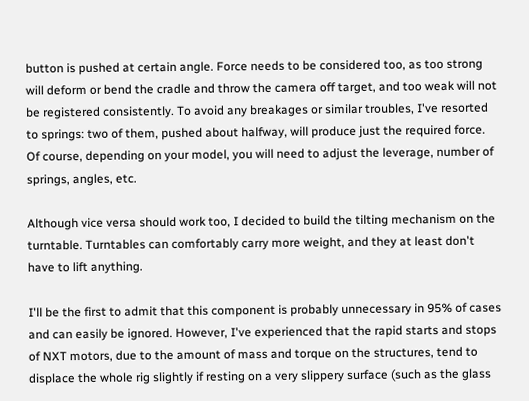button is pushed at certain angle. Force needs to be considered too, as too strong will deform or bend the cradle and throw the camera off target, and too weak will not be registered consistently. To avoid any breakages or similar troubles, I've resorted to springs: two of them, pushed about halfway, will produce just the required force. Of course, depending on your model, you will need to adjust the leverage, number of springs, angles, etc.

Although vice versa should work too, I decided to build the tilting mechanism on the turntable. Turntables can comfortably carry more weight, and they at least don't have to lift anything.

I'll be the first to admit that this component is probably unnecessary in 95% of cases and can easily be ignored. However, I've experienced that the rapid starts and stops of NXT motors, due to the amount of mass and torque on the structures, tend to displace the whole rig slightly if resting on a very slippery surface (such as the glass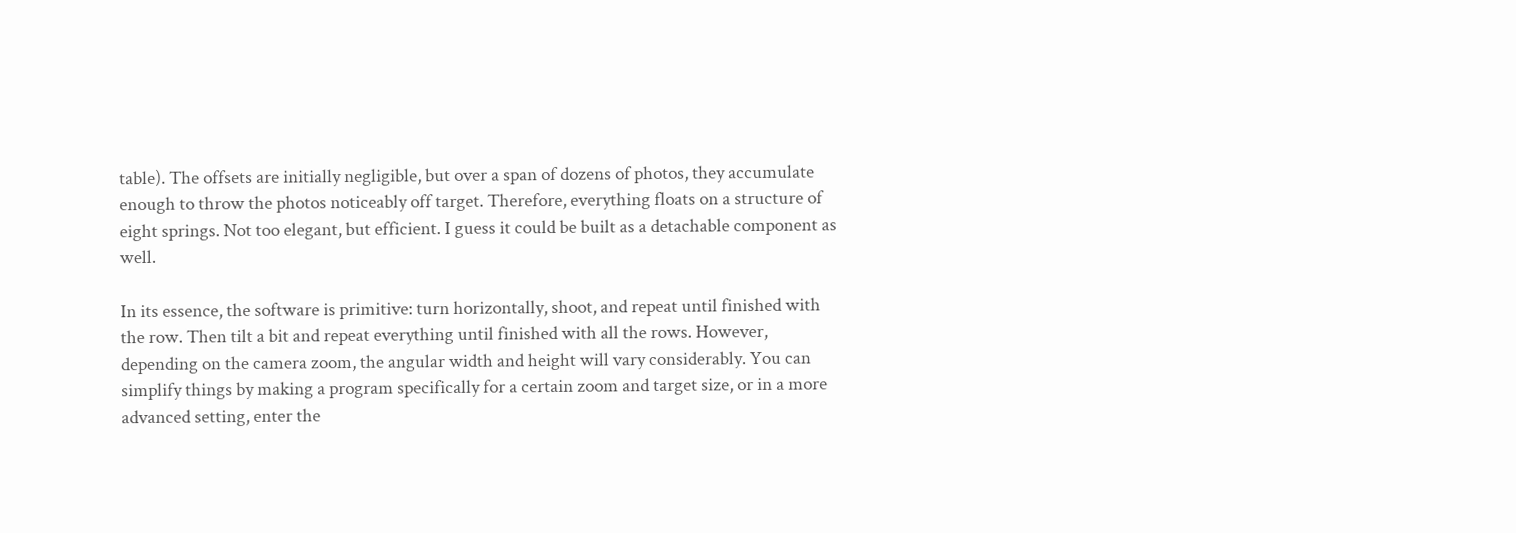table). The offsets are initially negligible, but over a span of dozens of photos, they accumulate enough to throw the photos noticeably off target. Therefore, everything floats on a structure of eight springs. Not too elegant, but efficient. I guess it could be built as a detachable component as well.

In its essence, the software is primitive: turn horizontally, shoot, and repeat until finished with the row. Then tilt a bit and repeat everything until finished with all the rows. However, depending on the camera zoom, the angular width and height will vary considerably. You can simplify things by making a program specifically for a certain zoom and target size, or in a more advanced setting, enter the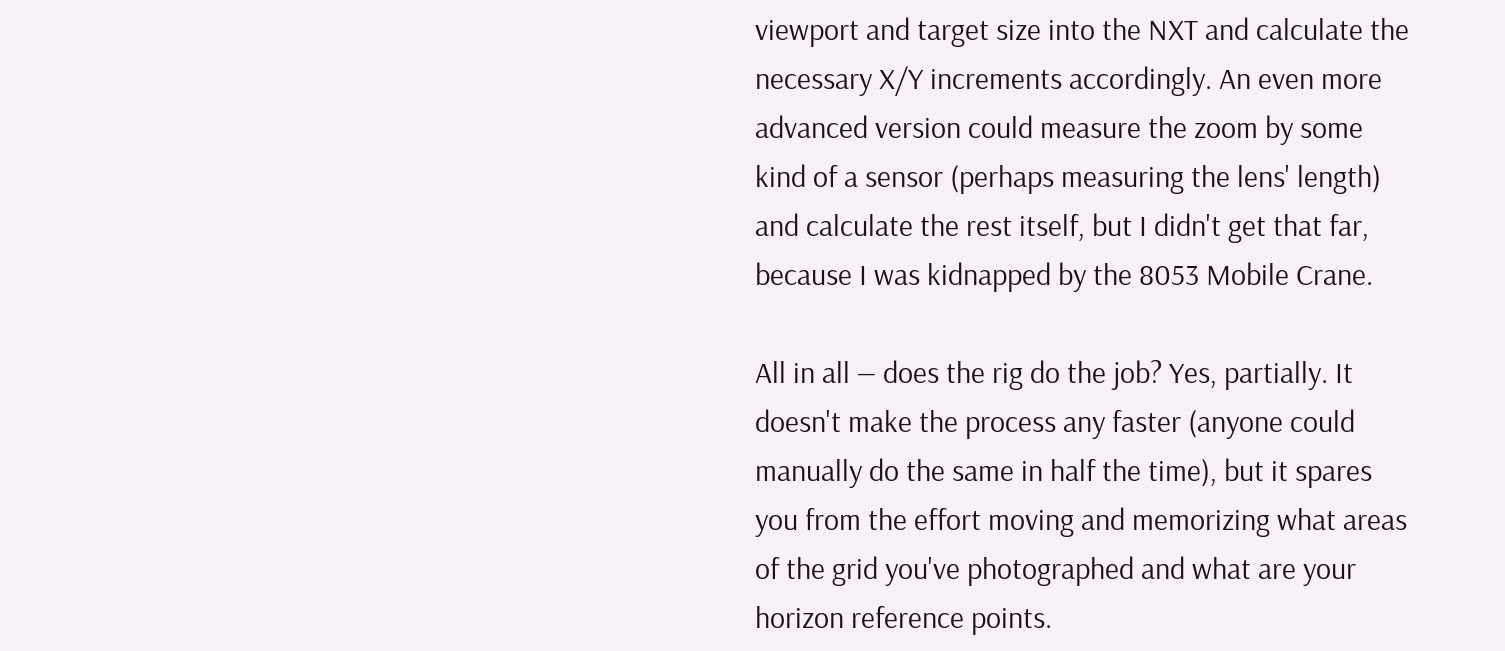viewport and target size into the NXT and calculate the necessary X/Y increments accordingly. An even more advanced version could measure the zoom by some kind of a sensor (perhaps measuring the lens' length) and calculate the rest itself, but I didn't get that far, because I was kidnapped by the 8053 Mobile Crane.

All in all ― does the rig do the job? Yes, partially. It doesn't make the process any faster (anyone could manually do the same in half the time), but it spares you from the effort moving and memorizing what areas of the grid you've photographed and what are your horizon reference points.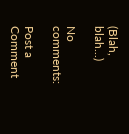(Blah, blah...)

No comments:

Post a Comment